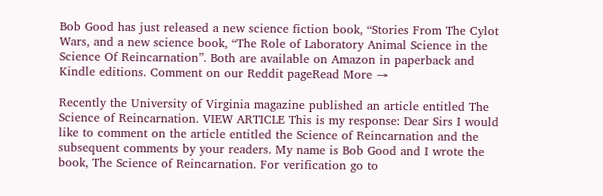Bob Good has just released a new science fiction book, “Stories From The Cylot Wars, and a new science book, “The Role of Laboratory Animal Science in the Science Of Reincarnation”. Both are available on Amazon in paperback and Kindle editions. Comment on our Reddit pageRead More →

Recently the University of Virginia magazine published an article entitled The Science of Reincarnation. VIEW ARTICLE This is my response: Dear Sirs I would like to comment on the article entitled the Science of Reincarnation and the subsequent comments by your readers. My name is Bob Good and I wrote the book, The Science of Reincarnation. For verification go to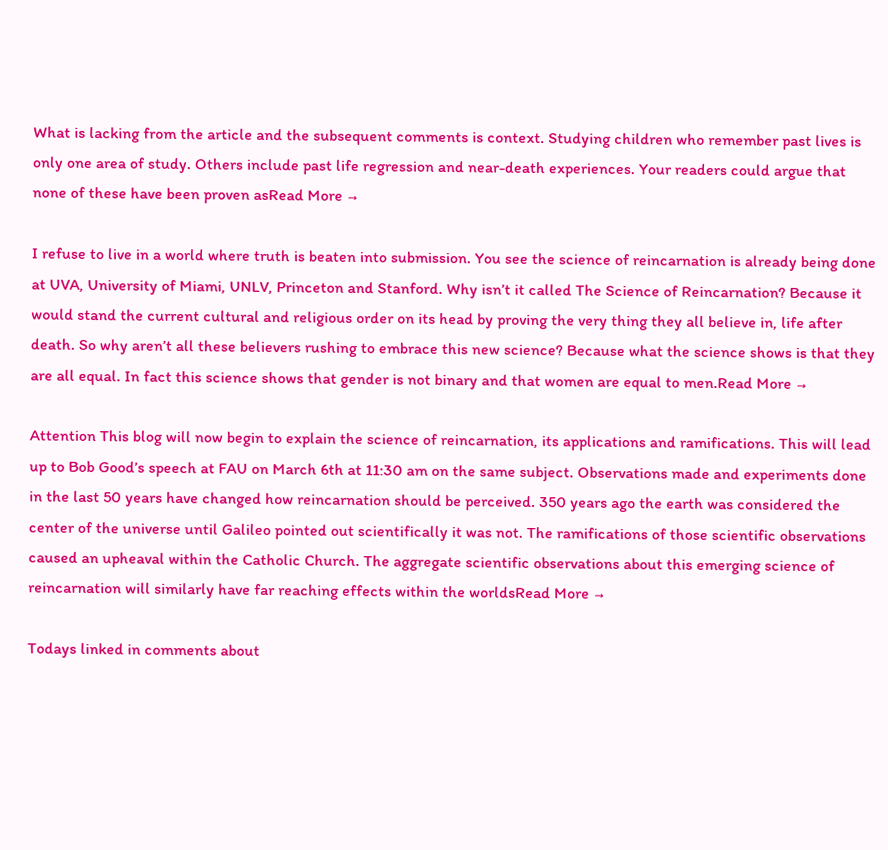What is lacking from the article and the subsequent comments is context. Studying children who remember past lives is only one area of study. Others include past life regression and near-death experiences. Your readers could argue that none of these have been proven asRead More →

I refuse to live in a world where truth is beaten into submission. You see the science of reincarnation is already being done at UVA, University of Miami, UNLV, Princeton and Stanford. Why isn’t it called The Science of Reincarnation? Because it would stand the current cultural and religious order on its head by proving the very thing they all believe in, life after death. So why aren’t all these believers rushing to embrace this new science? Because what the science shows is that they are all equal. In fact this science shows that gender is not binary and that women are equal to men.Read More →

Attention This blog will now begin to explain the science of reincarnation, its applications and ramifications. This will lead up to Bob Good’s speech at FAU on March 6th at 11:30 am on the same subject. Observations made and experiments done in the last 50 years have changed how reincarnation should be perceived. 350 years ago the earth was considered the center of the universe until Galileo pointed out scientifically it was not. The ramifications of those scientific observations caused an upheaval within the Catholic Church. The aggregate scientific observations about this emerging science of reincarnation will similarly have far reaching effects within the worldsRead More →

Todays linked in comments about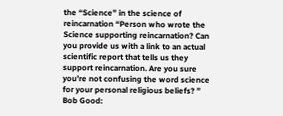the “Science” in the science of reincarnation “Person who wrote the Science supporting reincarnation? Can you provide us with a link to an actual scientific report that tells us they support reincarnation. Are you sure you’re not confusing the word science for your personal religious beliefs? ” Bob Good: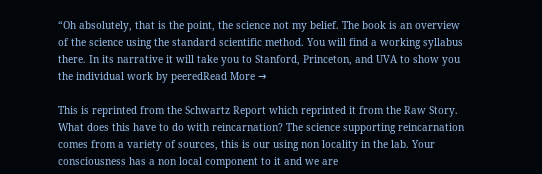“Oh absolutely, that is the point, the science not my belief. The book is an overview of the science using the standard scientific method. You will find a working syllabus there. In its narrative it will take you to Stanford, Princeton, and UVA to show you the individual work by peeredRead More →

This is reprinted from the Schwartz Report which reprinted it from the Raw Story. What does this have to do with reincarnation? The science supporting reincarnation comes from a variety of sources, this is our using non locality in the lab. Your consciousness has a non local component to it and we are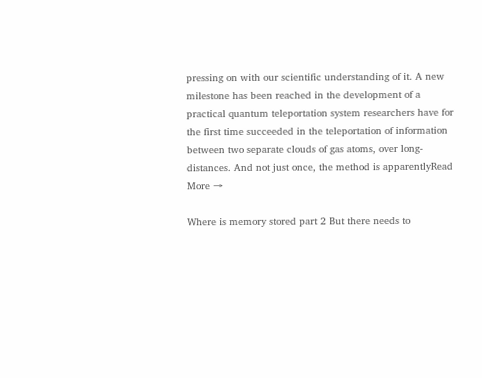pressing on with our scientific understanding of it. A new milestone has been reached in the development of a practical quantum teleportation system researchers have for the first time succeeded in the teleportation of information between two separate clouds of gas atoms, over long-distances. And not just once, the method is apparentlyRead More →

Where is memory stored part 2 But there needs to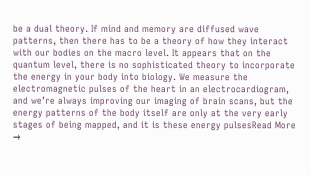be a dual theory. If mind and memory are diffused wave patterns, then there has to be a theory of how they interact with our bodies on the macro level. It appears that on the quantum level, there is no sophisticated theory to incorporate the energy in your body into biology. We measure the electromagnetic pulses of the heart in an electrocardiogram, and we’re always improving our imaging of brain scans, but the energy patterns of the body itself are only at the very early stages of being mapped, and it is these energy pulsesRead More →